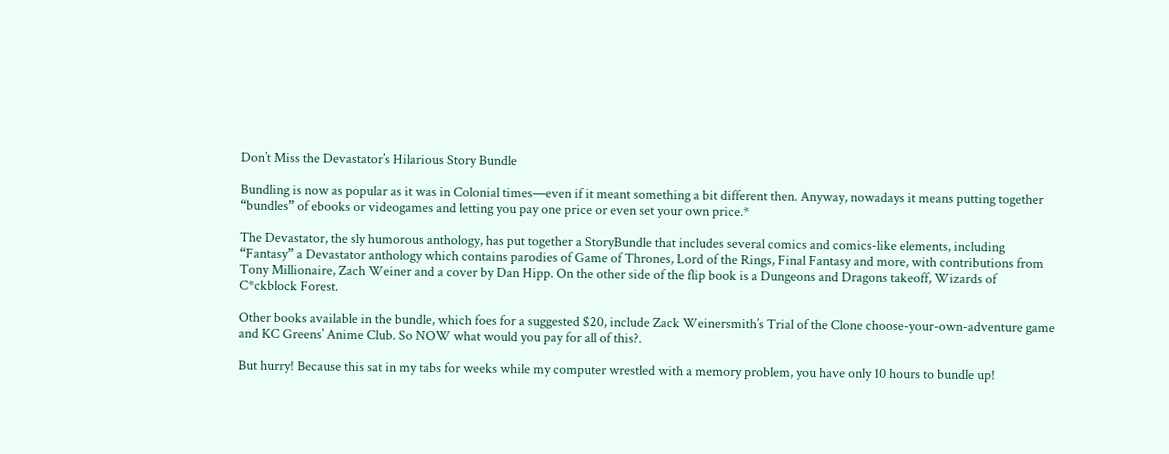Don’t Miss the Devastator’s Hilarious Story Bundle

Bundling is now as popular as it was in Colonial times—even if it meant something a bit different then. Anyway, nowadays it means putting together “bundles” of ebooks or videogames and letting you pay one price or even set your own price.*

The Devastator, the sly humorous anthology, has put together a StoryBundle that includes several comics and comics-like elements, including “Fantasy” a Devastator anthology which contains parodies of Game of Thrones, Lord of the Rings, Final Fantasy and more, with contributions from Tony Millionaire, Zach Weiner and a cover by Dan Hipp. On the other side of the flip book is a Dungeons and Dragons takeoff, Wizards of C*ckblock Forest.

Other books available in the bundle, which foes for a suggested $20, include Zack Weinersmith’s Trial of the Clone choose-your-own-adventure game and KC Greens’ Anime Club. So NOW what would you pay for all of this?.

But hurry! Because this sat in my tabs for weeks while my computer wrestled with a memory problem, you have only 10 hours to bundle up!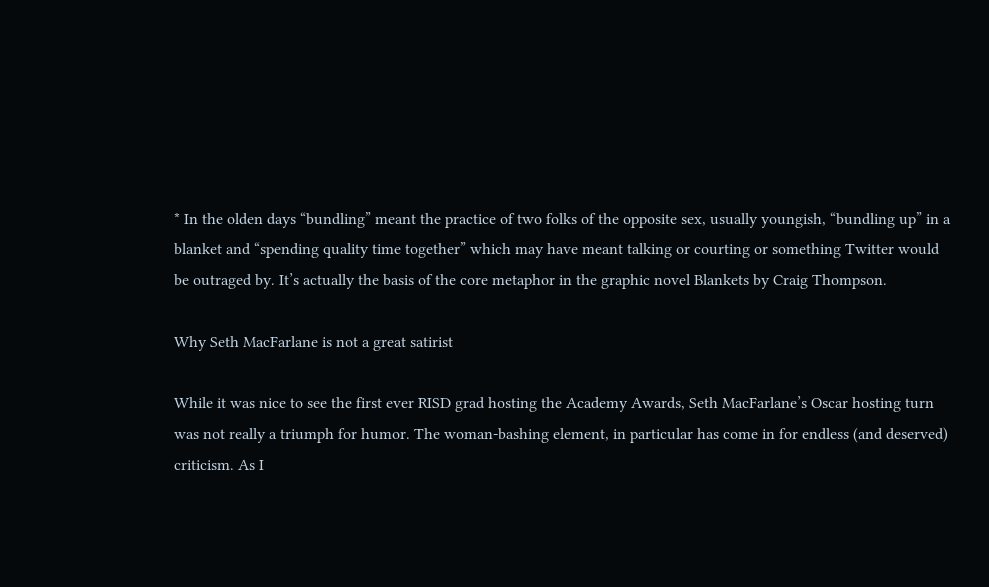* In the olden days “bundling” meant the practice of two folks of the opposite sex, usually youngish, “bundling up” in a blanket and “spending quality time together” which may have meant talking or courting or something Twitter would be outraged by. It’s actually the basis of the core metaphor in the graphic novel Blankets by Craig Thompson.

Why Seth MacFarlane is not a great satirist

While it was nice to see the first ever RISD grad hosting the Academy Awards, Seth MacFarlane’s Oscar hosting turn was not really a triumph for humor. The woman-bashing element, in particular has come in for endless (and deserved) criticism. As I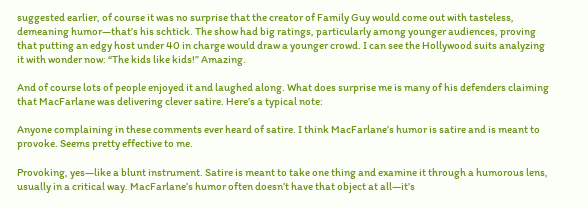suggested earlier, of course it was no surprise that the creator of Family Guy would come out with tasteless, demeaning humor—that’s his schtick. The show had big ratings, particularly among younger audiences, proving that putting an edgy host under 40 in charge would draw a younger crowd. I can see the Hollywood suits analyzing it with wonder now: “The kids like kids!” Amazing.

And of course lots of people enjoyed it and laughed along. What does surprise me is many of his defenders claiming that MacFarlane was delivering clever satire. Here’s a typical note:

Anyone complaining in these comments ever heard of satire. I think MacFarlane’s humor is satire and is meant to provoke. Seems pretty effective to me.

Provoking, yes—like a blunt instrument. Satire is meant to take one thing and examine it through a humorous lens, usually in a critical way. MacFarlane’s humor often doesn’t have that object at all—it’s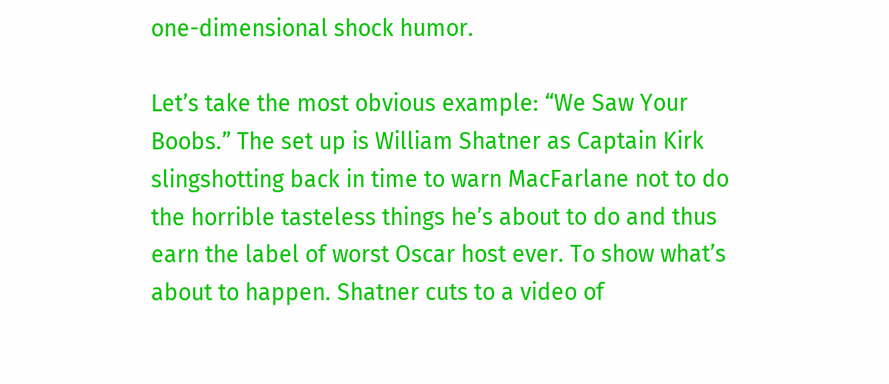one-dimensional shock humor.

Let’s take the most obvious example: “We Saw Your Boobs.” The set up is William Shatner as Captain Kirk slingshotting back in time to warn MacFarlane not to do the horrible tasteless things he’s about to do and thus earn the label of worst Oscar host ever. To show what’s about to happen. Shatner cuts to a video of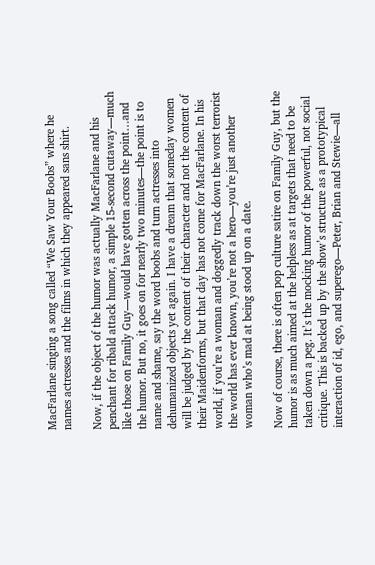MacFarlane singing a song called “We Saw Your Boobs” where he names actresses and the films in which they appeared sans shirt.

Now, if the object of the humor was actually MacFarlane and his penchant for ribald attack humor, a simple 15-second cutaway—much like those on Family Guy—would have gotten across the point…and the humor. But no, it goes on for nearly two minutes—the point is to name and shame, say the word boobs and turn actresses into dehumanized objects yet again. I have a dream that someday women will be judged by the content of their character and not the content of their Maidenforms, but that day has not come for MacFarlane. In his world, if you’re a woman and doggedly track down the worst terrorist the world has ever known, you’re not a hero—you’re just another woman who’s mad at being stood up on a date.

Now of course, there is often pop culture satire on Family Guy, but the humor is as much aimed at the helpless as at targets that need to be taken down a peg. It’s the mocking humor of the powerful, not social critique. This is backed up by the show’s structure as a prototypical interaction of id, ego, and superego—Peter, Brian and Stewie—all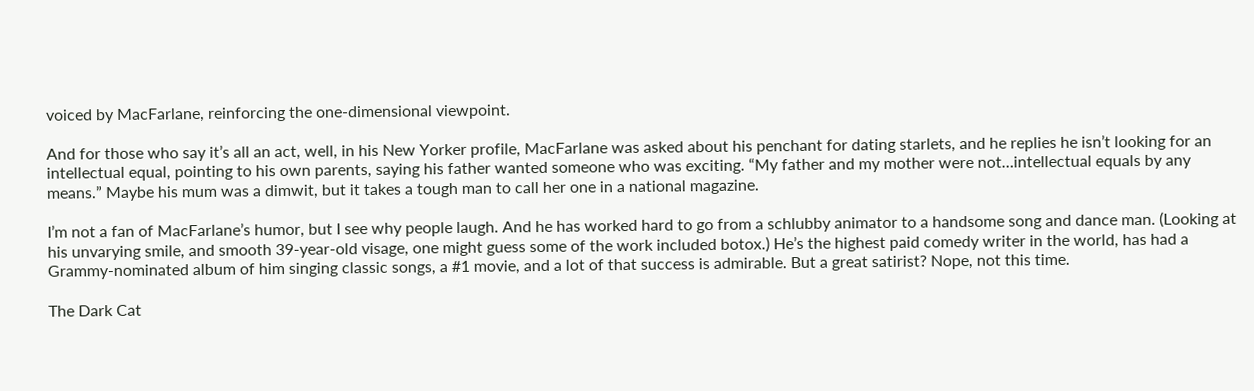voiced by MacFarlane, reinforcing the one-dimensional viewpoint.

And for those who say it’s all an act, well, in his New Yorker profile, MacFarlane was asked about his penchant for dating starlets, and he replies he isn’t looking for an intellectual equal, pointing to his own parents, saying his father wanted someone who was exciting. “My father and my mother were not…intellectual equals by any means.” Maybe his mum was a dimwit, but it takes a tough man to call her one in a national magazine.

I’m not a fan of MacFarlane’s humor, but I see why people laugh. And he has worked hard to go from a schlubby animator to a handsome song and dance man. (Looking at his unvarying smile, and smooth 39-year-old visage, one might guess some of the work included botox.) He’s the highest paid comedy writer in the world, has had a Grammy-nominated album of him singing classic songs, a #1 movie, and a lot of that success is admirable. But a great satirist? Nope, not this time.

The Dark Cat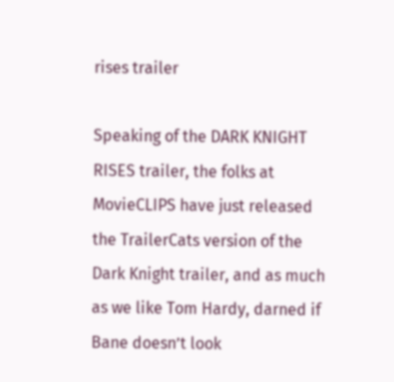rises trailer

Speaking of the DARK KNIGHT RISES trailer, the folks at MovieCLIPS have just released the TrailerCats version of the Dark Knight trailer, and as much as we like Tom Hardy, darned if Bane doesn’t look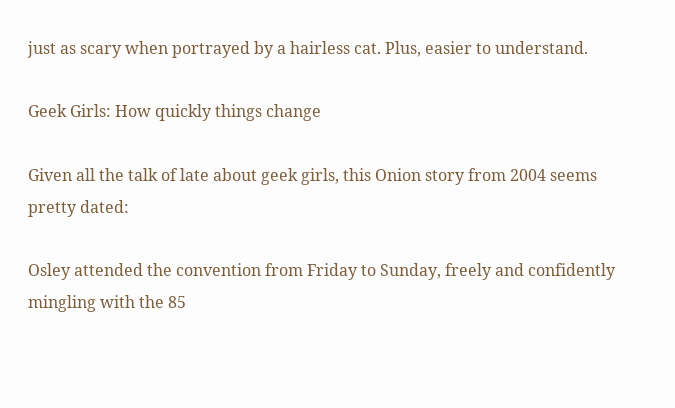just as scary when portrayed by a hairless cat. Plus, easier to understand.

Geek Girls: How quickly things change

Given all the talk of late about geek girls, this Onion story from 2004 seems pretty dated:

Osley attended the convention from Friday to Sunday, freely and confidently mingling with the 85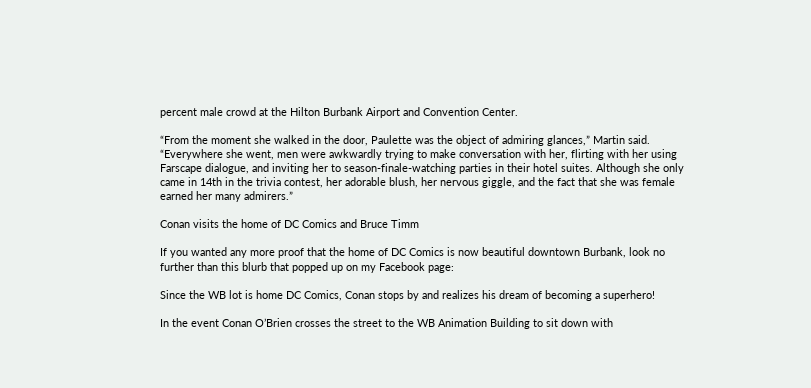percent male crowd at the Hilton Burbank Airport and Convention Center.

“From the moment she walked in the door, Paulette was the object of admiring glances,” Martin said. “Everywhere she went, men were awkwardly trying to make conversation with her, flirting with her using Farscape dialogue, and inviting her to season-finale-watching parties in their hotel suites. Although she only came in 14th in the trivia contest, her adorable blush, her nervous giggle, and the fact that she was female earned her many admirers.”

Conan visits the home of DC Comics and Bruce Timm

If you wanted any more proof that the home of DC Comics is now beautiful downtown Burbank, look no further than this blurb that popped up on my Facebook page:

Since the WB lot is home DC Comics, Conan stops by and realizes his dream of becoming a superhero!

In the event Conan O’Brien crosses the street to the WB Animation Building to sit down with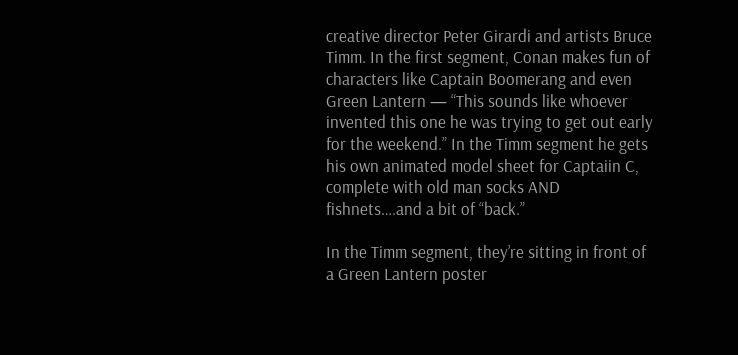creative director Peter Girardi and artists Bruce Timm. In the first segment, Conan makes fun of characters like Captain Boomerang and even Green Lantern — “This sounds like whoever invented this one he was trying to get out early for the weekend.” In the Timm segment he gets his own animated model sheet for Captaiin C, complete with old man socks AND fishnets….and a bit of “back.”

In the Timm segment, they’re sitting in front of a Green Lantern poster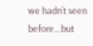we hadn’t seen before…but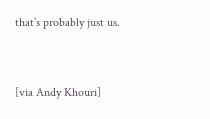that’s probably just us.


[via Andy Khouri]